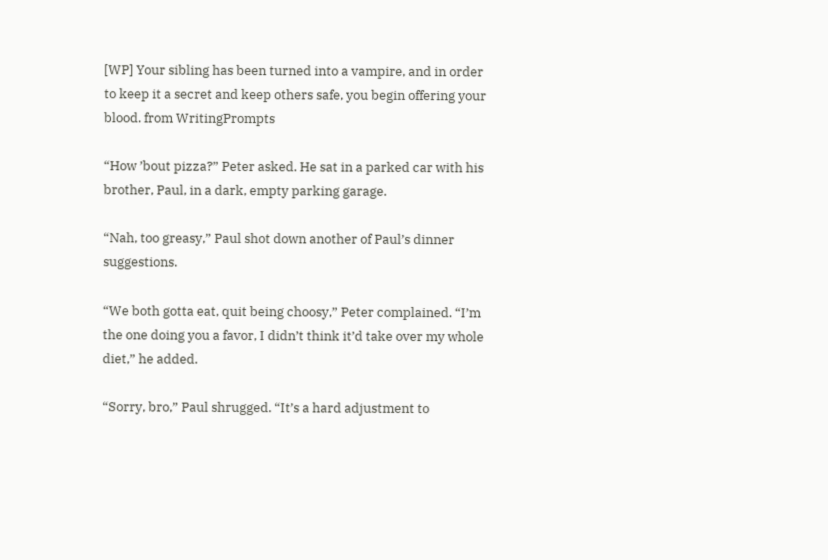[WP] Your sibling has been turned into a vampire, and in order to keep it a secret and keep others safe, you begin offering your blood. from WritingPrompts

“How ’bout pizza?” Peter asked. He sat in a parked car with his brother, Paul, in a dark, empty parking garage.

“Nah, too greasy,” Paul shot down another of Paul’s dinner suggestions.

“We both gotta eat, quit being choosy,” Peter complained. “I’m the one doing you a favor, I didn’t think it’d take over my whole diet,” he added.

“Sorry, bro,” Paul shrugged. “It’s a hard adjustment to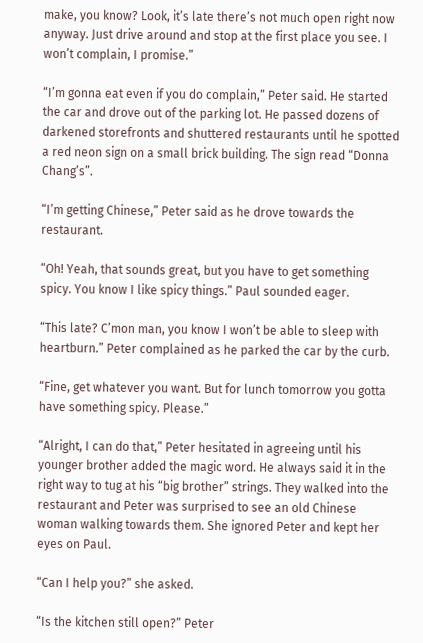make, you know? Look, it’s late there’s not much open right now anyway. Just drive around and stop at the first place you see. I won’t complain, I promise.”

“I’m gonna eat even if you do complain,” Peter said. He started the car and drove out of the parking lot. He passed dozens of darkened storefronts and shuttered restaurants until he spotted a red neon sign on a small brick building. The sign read “Donna Chang’s”.

“I’m getting Chinese,” Peter said as he drove towards the restaurant.

“Oh! Yeah, that sounds great, but you have to get something spicy. You know I like spicy things.” Paul sounded eager.

“This late? C’mon man, you know I won’t be able to sleep with heartburn.” Peter complained as he parked the car by the curb.

“Fine, get whatever you want. But for lunch tomorrow you gotta have something spicy. Please.”

“Alright, I can do that,” Peter hesitated in agreeing until his younger brother added the magic word. He always said it in the right way to tug at his “big brother” strings. They walked into the restaurant and Peter was surprised to see an old Chinese woman walking towards them. She ignored Peter and kept her eyes on Paul.

“Can I help you?” she asked.

“Is the kitchen still open?” Peter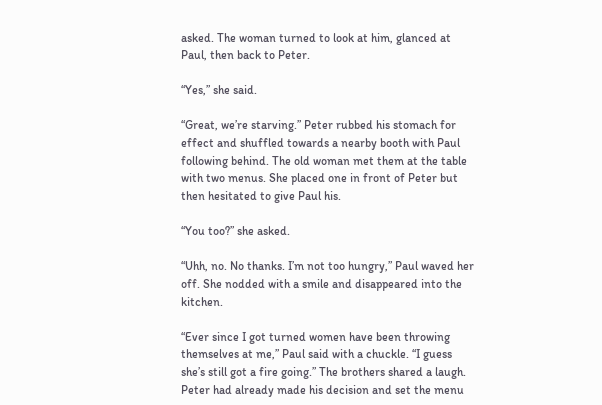asked. The woman turned to look at him, glanced at Paul, then back to Peter.

“Yes,” she said.

“Great, we’re starving.” Peter rubbed his stomach for effect and shuffled towards a nearby booth with Paul following behind. The old woman met them at the table with two menus. She placed one in front of Peter but then hesitated to give Paul his.

“You too?” she asked.

“Uhh, no. No thanks. I’m not too hungry,” Paul waved her off. She nodded with a smile and disappeared into the kitchen.

“Ever since I got turned women have been throwing themselves at me,” Paul said with a chuckle. “I guess she’s still got a fire going.” The brothers shared a laugh. Peter had already made his decision and set the menu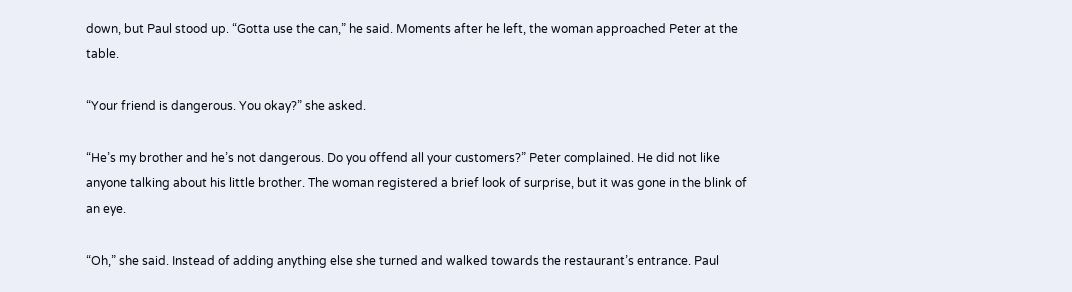down, but Paul stood up. “Gotta use the can,” he said. Moments after he left, the woman approached Peter at the table.

“Your friend is dangerous. You okay?” she asked.

“He’s my brother and he’s not dangerous. Do you offend all your customers?” Peter complained. He did not like anyone talking about his little brother. The woman registered a brief look of surprise, but it was gone in the blink of an eye.

“Oh,” she said. Instead of adding anything else she turned and walked towards the restaurant’s entrance. Paul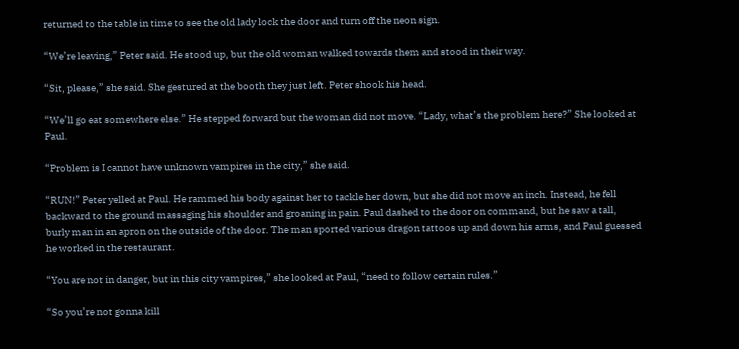returned to the table in time to see the old lady lock the door and turn off the neon sign.

“We’re leaving,” Peter said. He stood up, but the old woman walked towards them and stood in their way.

“Sit, please,” she said. She gestured at the booth they just left. Peter shook his head.

“We’ll go eat somewhere else.” He stepped forward but the woman did not move. “Lady, what’s the problem here?” She looked at Paul.

“Problem is I cannot have unknown vampires in the city,” she said.

“RUN!” Peter yelled at Paul. He rammed his body against her to tackle her down, but she did not move an inch. Instead, he fell backward to the ground massaging his shoulder and groaning in pain. Paul dashed to the door on command, but he saw a tall, burly man in an apron on the outside of the door. The man sported various dragon tattoos up and down his arms, and Paul guessed he worked in the restaurant.

“You are not in danger, but in this city vampires,” she looked at Paul, “need to follow certain rules.”

“So you’re not gonna kill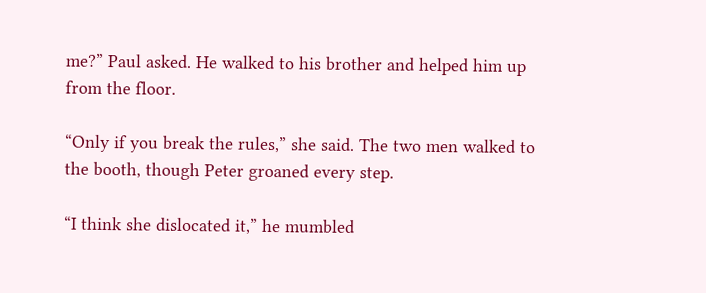me?” Paul asked. He walked to his brother and helped him up from the floor.

“Only if you break the rules,” she said. The two men walked to the booth, though Peter groaned every step.

“I think she dislocated it,” he mumbled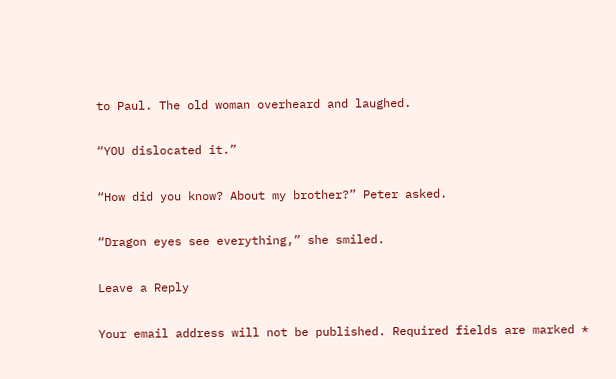to Paul. The old woman overheard and laughed.

“YOU dislocated it.”

“How did you know? About my brother?” Peter asked.

“Dragon eyes see everything,” she smiled.

Leave a Reply

Your email address will not be published. Required fields are marked *